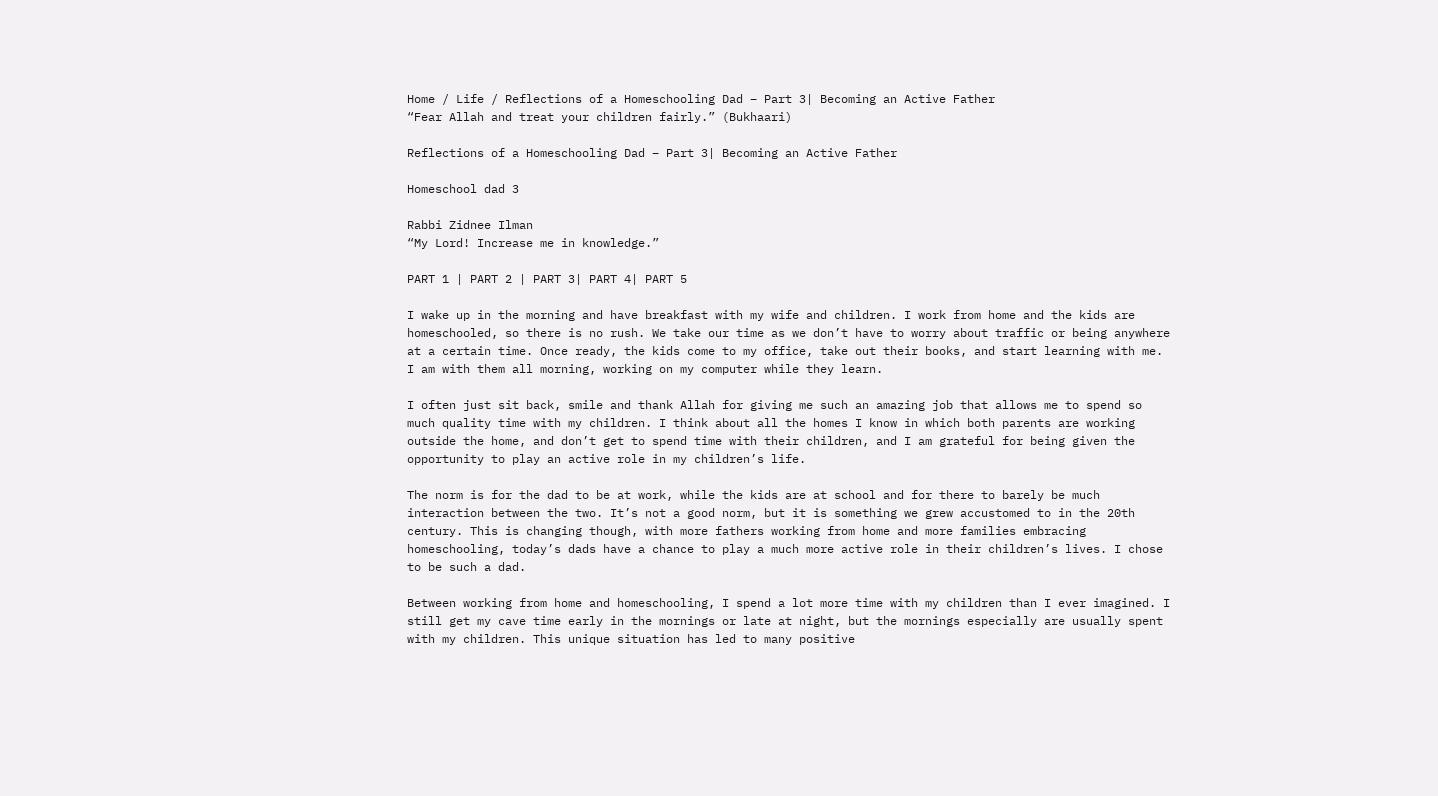Home / Life / Reflections of a Homeschooling Dad – Part 3| Becoming an Active Father
“Fear Allah and treat your children fairly.” (Bukhaari)

Reflections of a Homeschooling Dad – Part 3| Becoming an Active Father

Homeschool dad 3

Rabbi Zidnee Ilman
“My Lord! Increase me in knowledge.”

PART 1 | PART 2 | PART 3| PART 4| PART 5

I wake up in the morning and have breakfast with my wife and children. I work from home and the kids are homeschooled, so there is no rush. We take our time as we don’t have to worry about traffic or being anywhere at a certain time. Once ready, the kids come to my office, take out their books, and start learning with me. I am with them all morning, working on my computer while they learn.

I often just sit back, smile and thank Allah for giving me such an amazing job that allows me to spend so much quality time with my children. I think about all the homes I know in which both parents are working outside the home, and don’t get to spend time with their children, and I am grateful for being given the opportunity to play an active role in my children’s life.

The norm is for the dad to be at work, while the kids are at school and for there to barely be much interaction between the two. It’s not a good norm, but it is something we grew accustomed to in the 20th century. This is changing though, with more fathers working from home and more families embracing homeschooling, today’s dads have a chance to play a much more active role in their children’s lives. I chose to be such a dad.

Between working from home and homeschooling, I spend a lot more time with my children than I ever imagined. I still get my cave time early in the mornings or late at night, but the mornings especially are usually spent with my children. This unique situation has led to many positive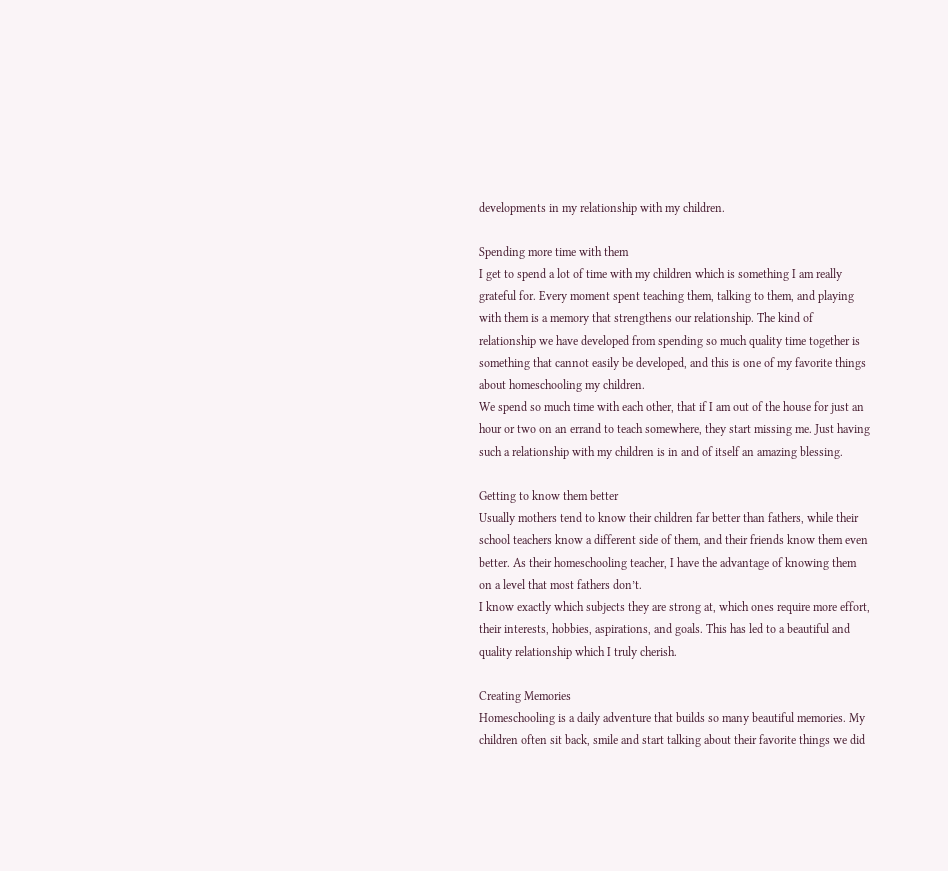developments in my relationship with my children.

Spending more time with them
I get to spend a lot of time with my children which is something I am really grateful for. Every moment spent teaching them, talking to them, and playing with them is a memory that strengthens our relationship. The kind of relationship we have developed from spending so much quality time together is something that cannot easily be developed, and this is one of my favorite things about homeschooling my children.
We spend so much time with each other, that if I am out of the house for just an hour or two on an errand to teach somewhere, they start missing me. Just having such a relationship with my children is in and of itself an amazing blessing.

Getting to know them better
Usually mothers tend to know their children far better than fathers, while their school teachers know a different side of them, and their friends know them even better. As their homeschooling teacher, I have the advantage of knowing them on a level that most fathers don’t.
I know exactly which subjects they are strong at, which ones require more effort, their interests, hobbies, aspirations, and goals. This has led to a beautiful and quality relationship which I truly cherish.

Creating Memories
Homeschooling is a daily adventure that builds so many beautiful memories. My children often sit back, smile and start talking about their favorite things we did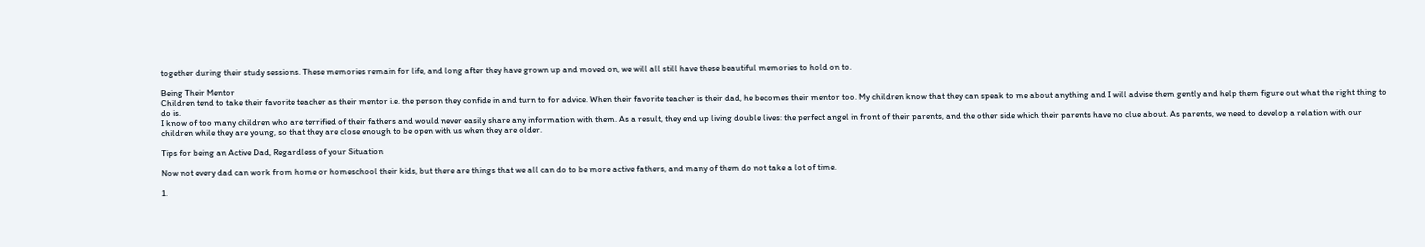together during their study sessions. These memories remain for life, and long after they have grown up and moved on, we will all still have these beautiful memories to hold on to.

Being Their Mentor
Children tend to take their favorite teacher as their mentor i.e. the person they confide in and turn to for advice. When their favorite teacher is their dad, he becomes their mentor too. My children know that they can speak to me about anything and I will advise them gently and help them figure out what the right thing to do is.
I know of too many children who are terrified of their fathers and would never easily share any information with them. As a result, they end up living double lives: the perfect angel in front of their parents, and the other side which their parents have no clue about. As parents, we need to develop a relation with our children while they are young, so that they are close enough to be open with us when they are older.

Tips for being an Active Dad, Regardless of your Situation

Now not every dad can work from home or homeschool their kids, but there are things that we all can do to be more active fathers, and many of them do not take a lot of time.

1.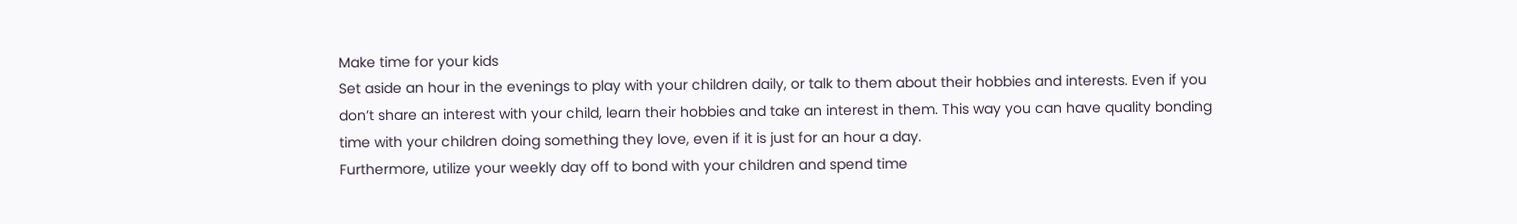Make time for your kids
Set aside an hour in the evenings to play with your children daily, or talk to them about their hobbies and interests. Even if you don’t share an interest with your child, learn their hobbies and take an interest in them. This way you can have quality bonding time with your children doing something they love, even if it is just for an hour a day.
Furthermore, utilize your weekly day off to bond with your children and spend time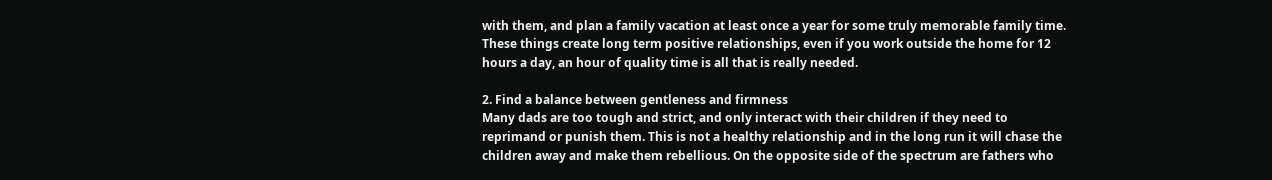with them, and plan a family vacation at least once a year for some truly memorable family time. These things create long term positive relationships, even if you work outside the home for 12 hours a day, an hour of quality time is all that is really needed.

2. Find a balance between gentleness and firmness
Many dads are too tough and strict, and only interact with their children if they need to reprimand or punish them. This is not a healthy relationship and in the long run it will chase the children away and make them rebellious. On the opposite side of the spectrum are fathers who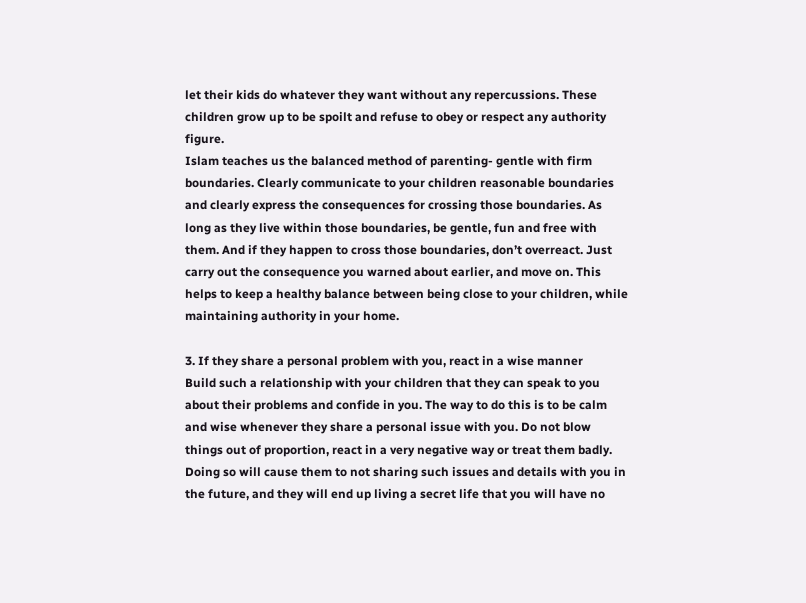let their kids do whatever they want without any repercussions. These children grow up to be spoilt and refuse to obey or respect any authority figure.
Islam teaches us the balanced method of parenting- gentle with firm boundaries. Clearly communicate to your children reasonable boundaries and clearly express the consequences for crossing those boundaries. As long as they live within those boundaries, be gentle, fun and free with them. And if they happen to cross those boundaries, don’t overreact. Just carry out the consequence you warned about earlier, and move on. This helps to keep a healthy balance between being close to your children, while maintaining authority in your home.

3. If they share a personal problem with you, react in a wise manner
Build such a relationship with your children that they can speak to you about their problems and confide in you. The way to do this is to be calm and wise whenever they share a personal issue with you. Do not blow things out of proportion, react in a very negative way or treat them badly. Doing so will cause them to not sharing such issues and details with you in the future, and they will end up living a secret life that you will have no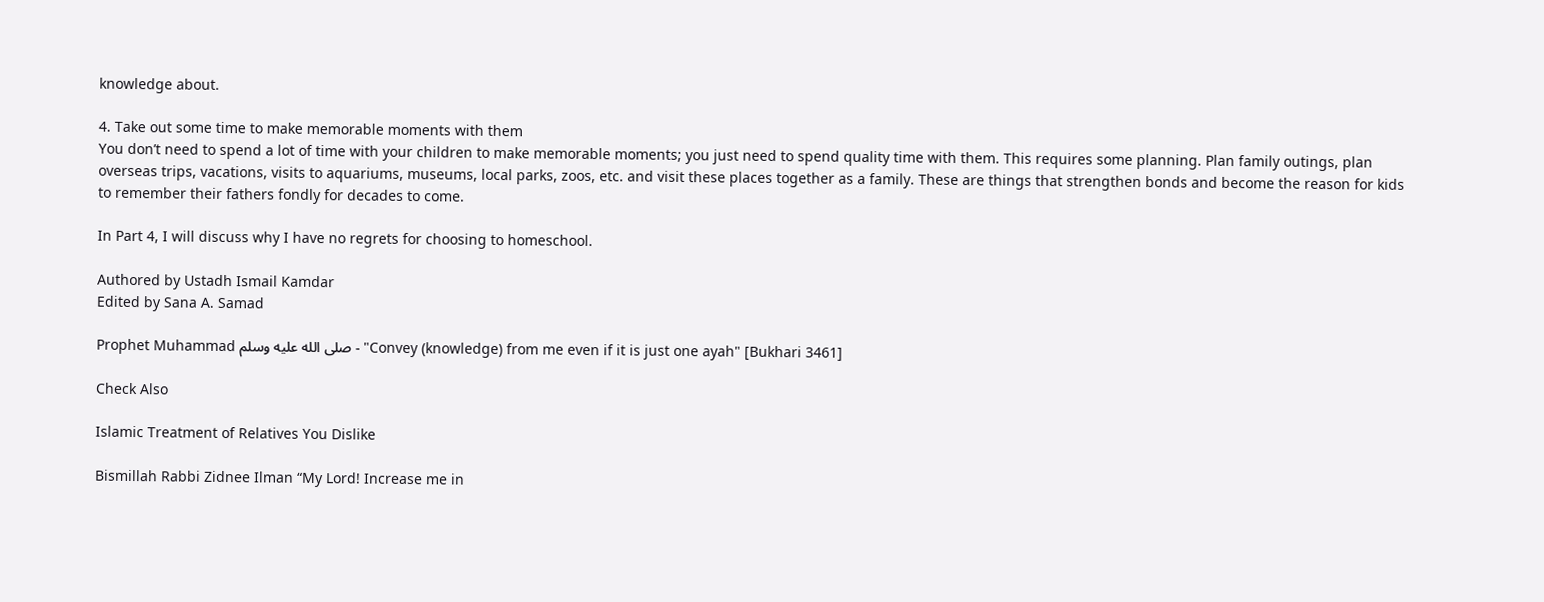knowledge about.

4. Take out some time to make memorable moments with them
You don’t need to spend a lot of time with your children to make memorable moments; you just need to spend quality time with them. This requires some planning. Plan family outings, plan overseas trips, vacations, visits to aquariums, museums, local parks, zoos, etc. and visit these places together as a family. These are things that strengthen bonds and become the reason for kids to remember their fathers fondly for decades to come.

In Part 4, I will discuss why I have no regrets for choosing to homeschool.

Authored by Ustadh Ismail Kamdar
Edited by Sana A. Samad

Prophet Muhammad صلى الله عليه وسلم - "Convey (knowledge) from me even if it is just one ayah" [Bukhari 3461]

Check Also

Islamic Treatment of Relatives You Dislike

Bismillah Rabbi Zidnee Ilman “My Lord! Increase me in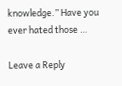knowledge.” Have you ever hated those …

Leave a Reply